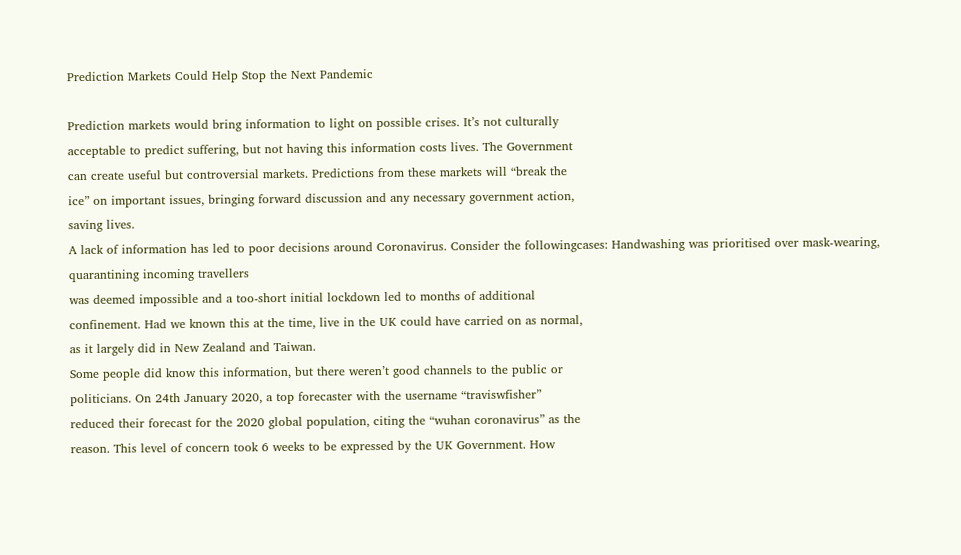Prediction Markets Could Help Stop the Next Pandemic

Prediction markets would bring information to light on possible crises. It’s not culturally
acceptable to predict suffering, but not having this information costs lives. The Government
can create useful but controversial markets. Predictions from these markets will “break the
ice” on important issues, bringing forward discussion and any necessary government action,
saving lives.
A lack of information has led to poor decisions around Coronavirus. Consider the followingcases: Handwashing was prioritised over mask-wearing, quarantining incoming travellers
was deemed impossible and a too-short initial lockdown led to months of additional
confinement. Had we known this at the time, live in the UK could have carried on as normal,
as it largely did in New Zealand and Taiwan.
Some people did know this information, but there weren’t good channels to the public or
politicians. On 24th January 2020, a top forecaster with the username “traviswfisher”
reduced their forecast for the 2020 global population, citing the “wuhan coronavirus” as the
reason. This level of concern took 6 weeks to be expressed by the UK Government. How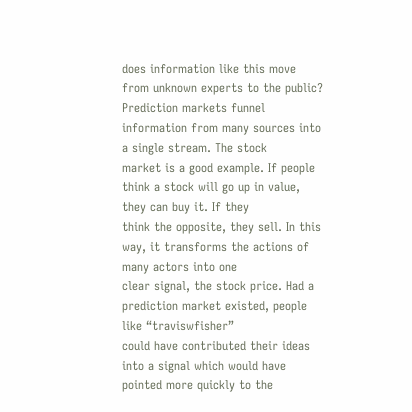does information like this move from unknown experts to the public?
Prediction markets funnel information from many sources into a single stream. The stock
market is a good example. If people think a stock will go up in value, they can buy it. If they
think the opposite, they sell. In this way, it transforms the actions of many actors into one
clear signal, the stock price. Had a prediction market existed, people like “traviswfisher”
could have contributed their ideas into a signal which would have pointed more quickly to the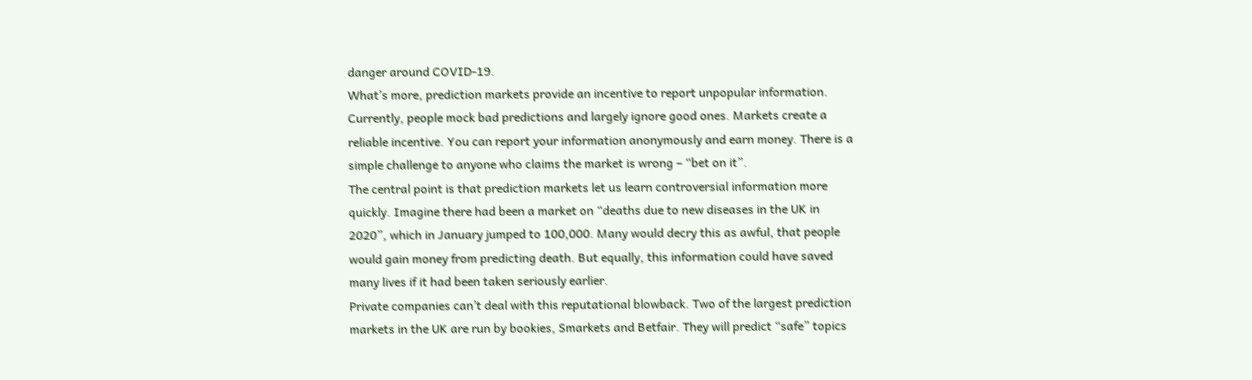danger around COVID-19.
What’s more, prediction markets provide an incentive to report unpopular information.
Currently, people mock bad predictions and largely ignore good ones. Markets create a
reliable incentive. You can report your information anonymously and earn money. There is a
simple challenge to anyone who claims the market is wrong – “bet on it”.
The central point is that prediction markets let us learn controversial information more
quickly. Imagine there had been a market on “deaths due to new diseases in the UK in
2020”, which in January jumped to 100,000. Many would decry this as awful, that people
would gain money from predicting death. But equally, this information could have saved
many lives if it had been taken seriously earlier.
Private companies can’t deal with this reputational blowback. Two of the largest prediction
markets in the UK are run by bookies, Smarkets and Betfair. They will predict “safe” topics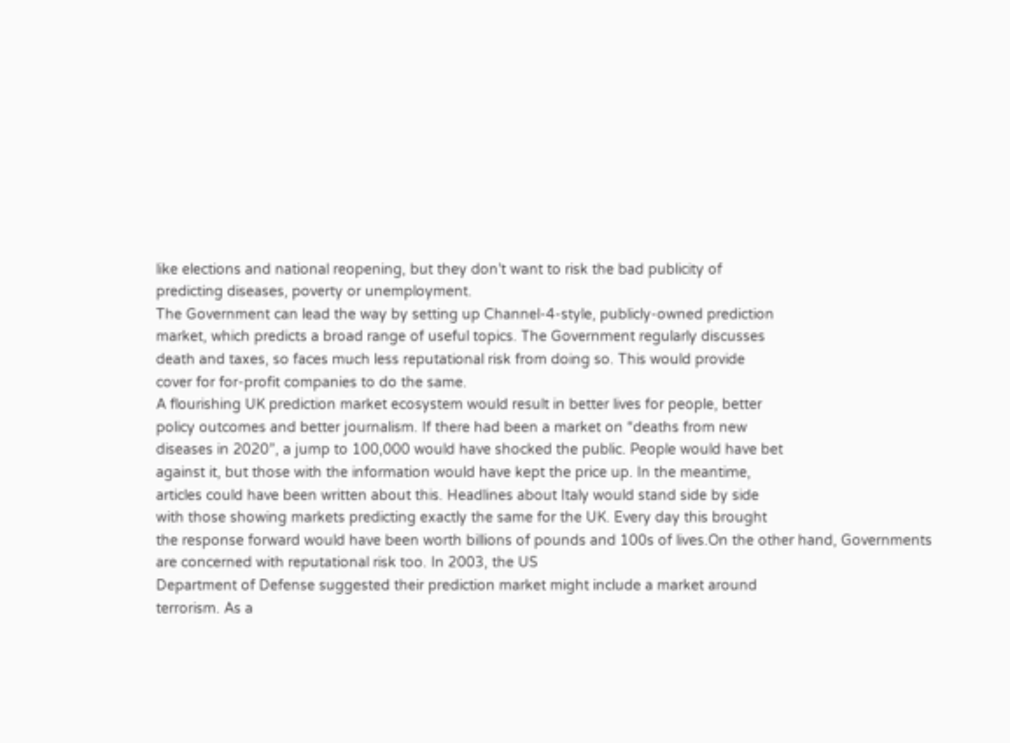like elections and national reopening, but they don’t want to risk the bad publicity of
predicting diseases, poverty or unemployment.
The Government can lead the way by setting up Channel-4-style, publicly-owned prediction
market, which predicts a broad range of useful topics. The Government regularly discusses
death and taxes, so faces much less reputational risk from doing so. This would provide
cover for for-profit companies to do the same.
A flourishing UK prediction market ecosystem would result in better lives for people, better
policy outcomes and better journalism. If there had been a market on “deaths from new
diseases in 2020”, a jump to 100,000 would have shocked the public. People would have bet
against it, but those with the information would have kept the price up. In the meantime,
articles could have been written about this. Headlines about Italy would stand side by side
with those showing markets predicting exactly the same for the UK. Every day this brought
the response forward would have been worth billions of pounds and 100s of lives.On the other hand, Governments are concerned with reputational risk too. In 2003, the US
Department of Defense suggested their prediction market might include a market around
terrorism. As a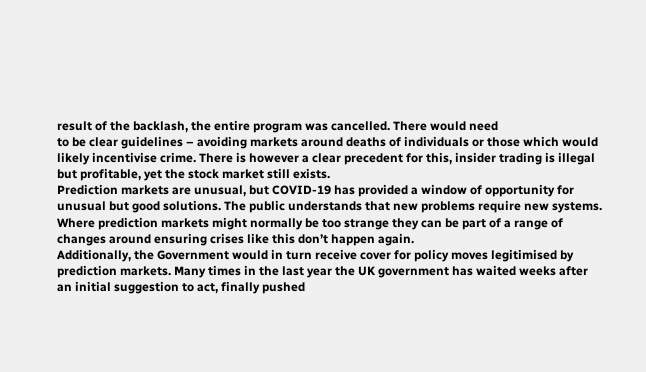result of the backlash, the entire program was cancelled. There would need
to be clear guidelines – avoiding markets around deaths of individuals or those which would
likely incentivise crime. There is however a clear precedent for this, insider trading is illegal
but profitable, yet the stock market still exists.
Prediction markets are unusual, but COVID-19 has provided a window of opportunity for
unusual but good solutions. The public understands that new problems require new systems.
Where prediction markets might normally be too strange they can be part of a range of
changes around ensuring crises like this don’t happen again.
Additionally, the Government would in turn receive cover for policy moves legitimised by
prediction markets. Many times in the last year the UK government has waited weeks after
an initial suggestion to act, finally pushed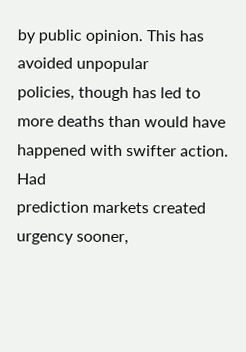by public opinion. This has avoided unpopular
policies, though has led to more deaths than would have happened with swifter action. Had
prediction markets created urgency sooner,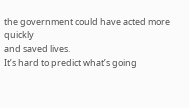the government could have acted more quickly
and saved lives.
It’s hard to predict what’s going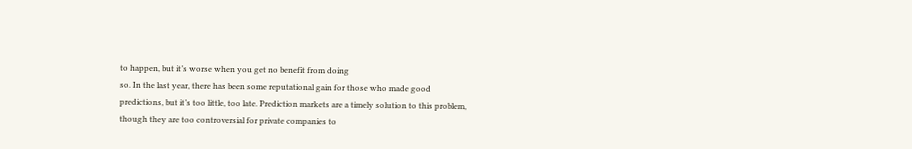to happen, but it’s worse when you get no benefit from doing
so. In the last year, there has been some reputational gain for those who made good
predictions, but it’s too little, too late. Prediction markets are a timely solution to this problem,
though they are too controversial for private companies to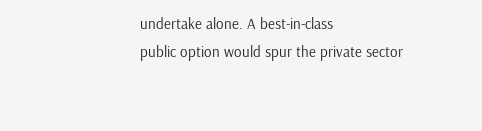undertake alone. A best-in-class
public option would spur the private sector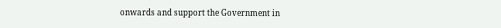onwards and support the Government in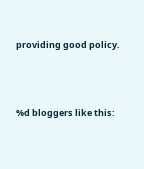providing good policy.




%d bloggers like this: